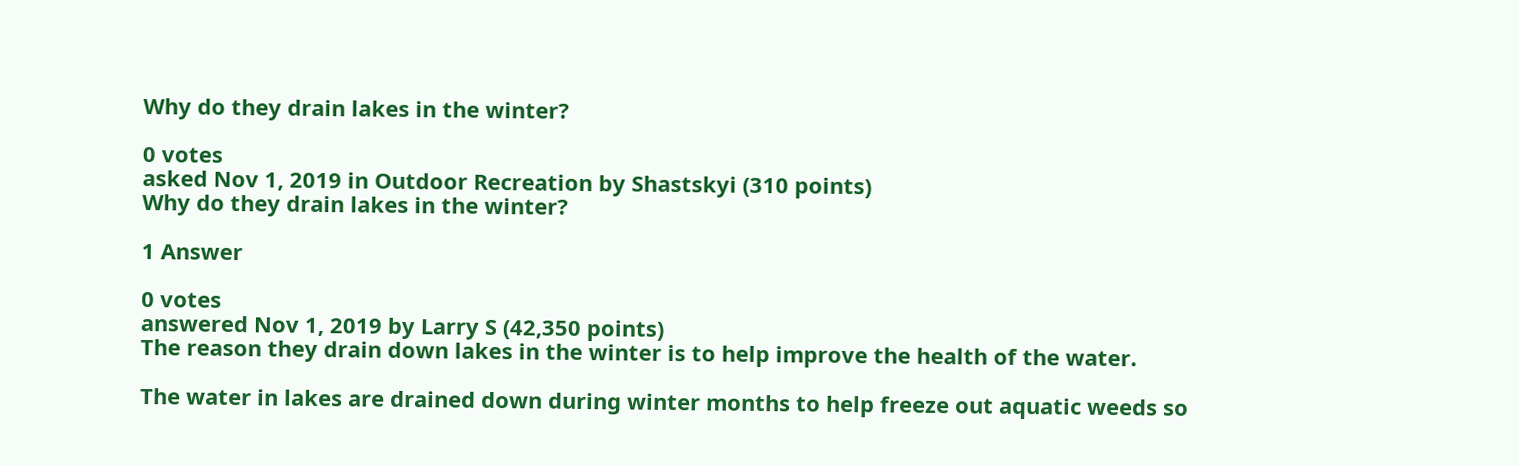Why do they drain lakes in the winter?

0 votes
asked Nov 1, 2019 in Outdoor Recreation by Shastskyi (310 points)
Why do they drain lakes in the winter?

1 Answer

0 votes
answered Nov 1, 2019 by Larry S (42,350 points)
The reason they drain down lakes in the winter is to help improve the health of the water.

The water in lakes are drained down during winter months to help freeze out aquatic weeds so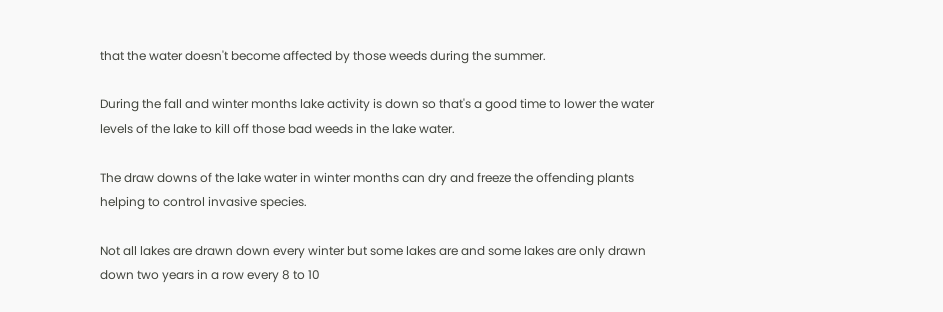that the water doesn't become affected by those weeds during the summer.

During the fall and winter months lake activity is down so that's a good time to lower the water levels of the lake to kill off those bad weeds in the lake water.

The draw downs of the lake water in winter months can dry and freeze the offending plants helping to control invasive species.

Not all lakes are drawn down every winter but some lakes are and some lakes are only drawn down two years in a row every 8 to 10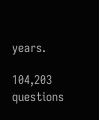years.

104,203 questions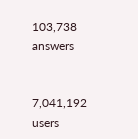103,738 answers


7,041,192 users